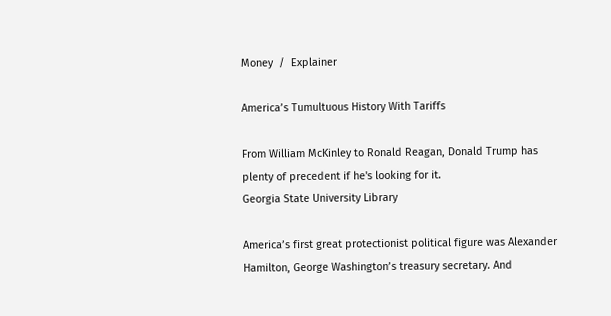Money  /  Explainer

America’s Tumultuous History With Tariffs

From William McKinley to Ronald Reagan, Donald Trump has plenty of precedent if he's looking for it.
Georgia State University Library

America’s first great protectionist political figure was Alexander Hamilton, George Washington’s treasury secretary. And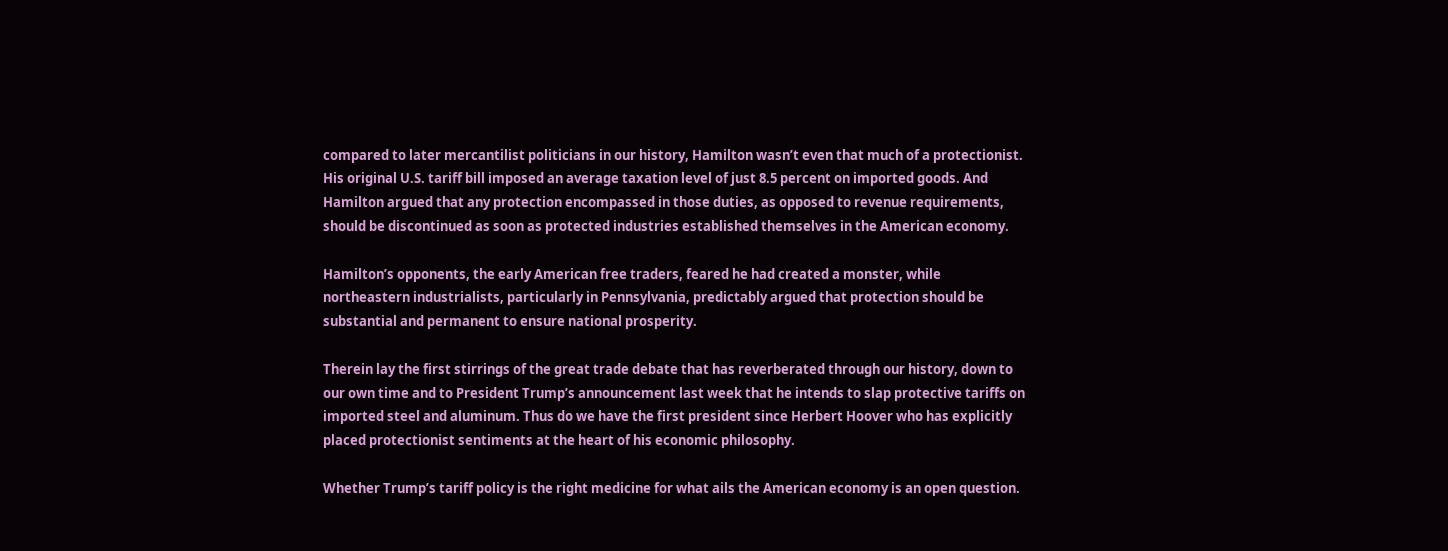compared to later mercantilist politicians in our history, Hamilton wasn’t even that much of a protectionist. His original U.S. tariff bill imposed an average taxation level of just 8.5 percent on imported goods. And Hamilton argued that any protection encompassed in those duties, as opposed to revenue requirements, should be discontinued as soon as protected industries established themselves in the American economy.

Hamilton’s opponents, the early American free traders, feared he had created a monster, while northeastern industrialists, particularly in Pennsylvania, predictably argued that protection should be substantial and permanent to ensure national prosperity.

Therein lay the first stirrings of the great trade debate that has reverberated through our history, down to our own time and to President Trump’s announcement last week that he intends to slap protective tariffs on imported steel and aluminum. Thus do we have the first president since Herbert Hoover who has explicitly placed protectionist sentiments at the heart of his economic philosophy.

Whether Trump’s tariff policy is the right medicine for what ails the American economy is an open question.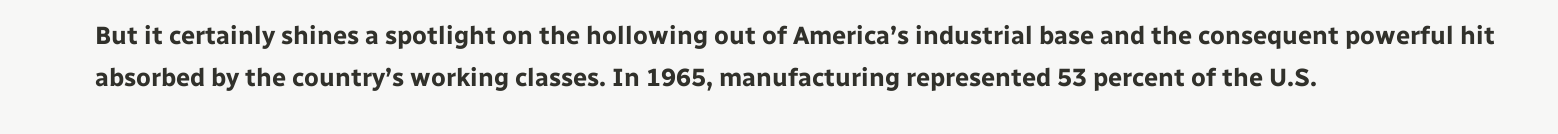But it certainly shines a spotlight on the hollowing out of America’s industrial base and the consequent powerful hit absorbed by the country’s working classes. In 1965, manufacturing represented 53 percent of the U.S.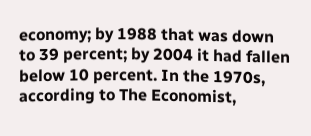economy; by 1988 that was down to 39 percent; by 2004 it had fallen below 10 percent. In the 1970s, according to The Economist,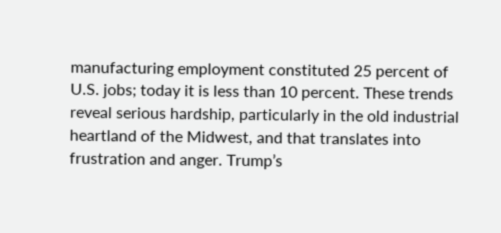manufacturing employment constituted 25 percent of U.S. jobs; today it is less than 10 percent. These trends reveal serious hardship, particularly in the old industrial heartland of the Midwest, and that translates into frustration and anger. Trump’s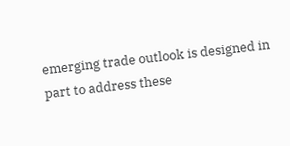emerging trade outlook is designed in part to address these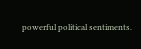powerful political sentiments.